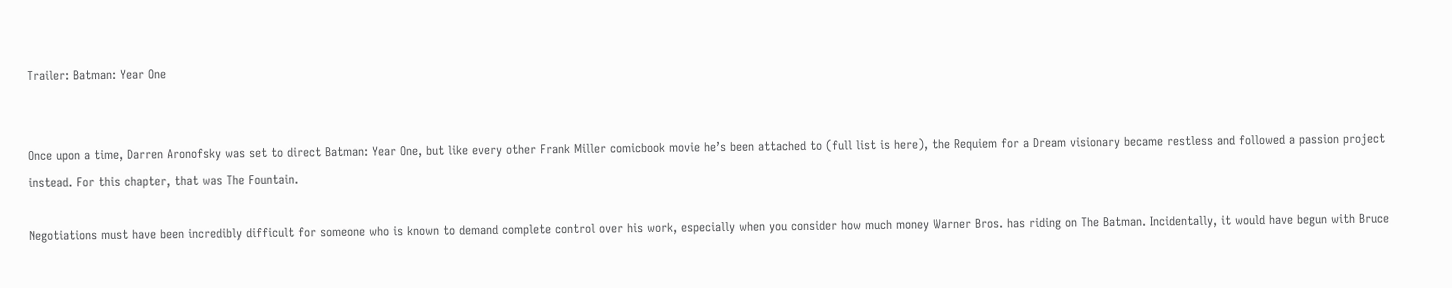Trailer: Batman: Year One


Once upon a time, Darren Aronofsky was set to direct Batman: Year One, but like every other Frank Miller comicbook movie he’s been attached to (full list is here), the Requiem for a Dream visionary became restless and followed a passion project instead. For this chapter, that was The Fountain.

Negotiations must have been incredibly difficult for someone who is known to demand complete control over his work, especially when you consider how much money Warner Bros. has riding on The Batman. Incidentally, it would have begun with Bruce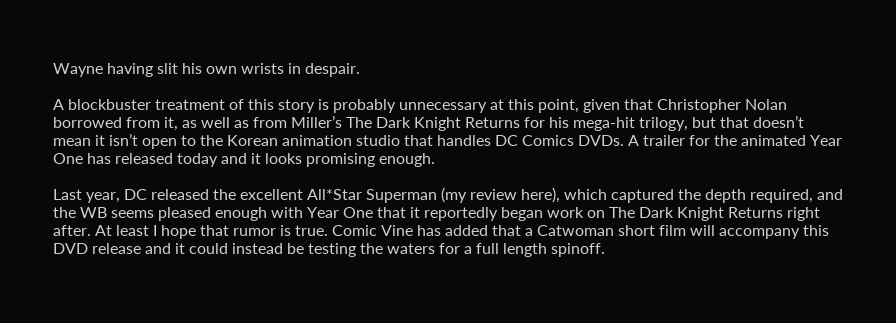Wayne having slit his own wrists in despair.

A blockbuster treatment of this story is probably unnecessary at this point, given that Christopher Nolan borrowed from it, as well as from Miller’s The Dark Knight Returns for his mega-hit trilogy, but that doesn’t mean it isn’t open to the Korean animation studio that handles DC Comics DVDs. A trailer for the animated Year One has released today and it looks promising enough.

Last year, DC released the excellent All*Star Superman (my review here), which captured the depth required, and the WB seems pleased enough with Year One that it reportedly began work on The Dark Knight Returns right after. At least I hope that rumor is true. Comic Vine has added that a Catwoman short film will accompany this DVD release and it could instead be testing the waters for a full length spinoff.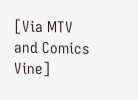[Via MTV and Comics Vine]